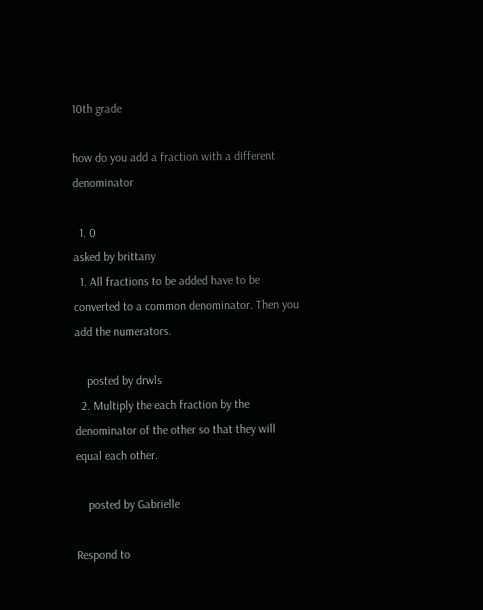10th grade

how do you add a fraction with a different denominator

  1. 0
asked by brittany
  1. All fractions to be added have to be converted to a common denominator. Then you add the numerators.

    posted by drwls
  2. Multiply the each fraction by the denominator of the other so that they will equal each other.

    posted by Gabrielle

Respond to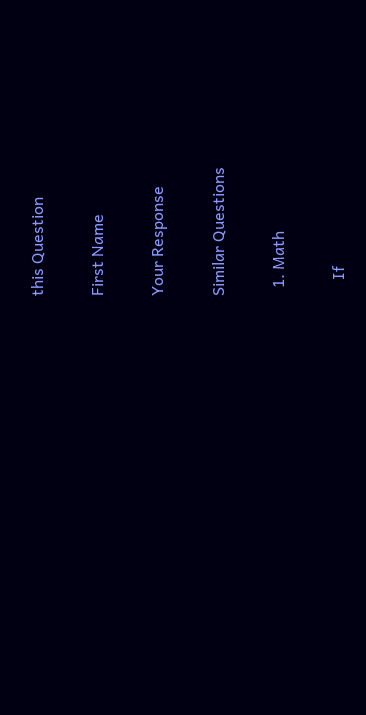this Question

First Name

Your Response

Similar Questions

  1. Math

    If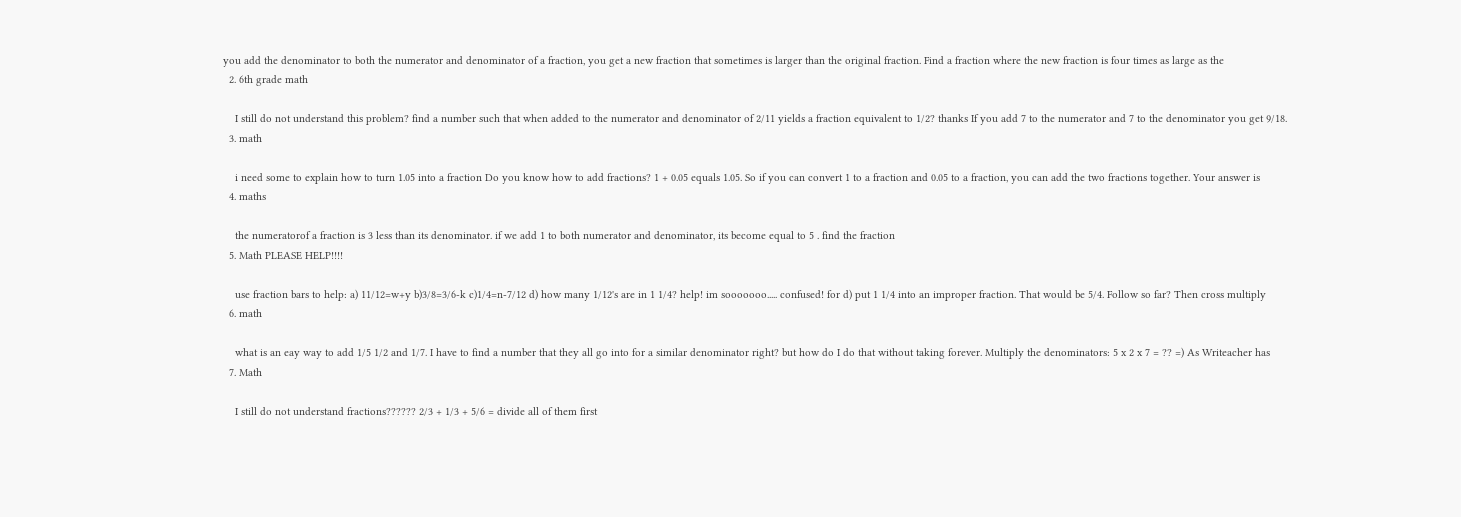you add the denominator to both the numerator and denominator of a fraction, you get a new fraction that sometimes is larger than the original fraction. Find a fraction where the new fraction is four times as large as the
  2. 6th grade math

    I still do not understand this problem? find a number such that when added to the numerator and denominator of 2/11 yields a fraction equivalent to 1/2? thanks If you add 7 to the numerator and 7 to the denominator you get 9/18.
  3. math

    i need some to explain how to turn 1.05 into a fraction Do you know how to add fractions? 1 + 0.05 equals 1.05. So if you can convert 1 to a fraction and 0.05 to a fraction, you can add the two fractions together. Your answer is
  4. maths

    the numeratorof a fraction is 3 less than its denominator. if we add 1 to both numerator and denominator, its become equal to 5 . find the fraction
  5. Math PLEASE HELP!!!!

    use fraction bars to help: a) 11/12=w+y b)3/8=3/6-k c)1/4=n-7/12 d) how many 1/12's are in 1 1/4? help! im sooooooo..... confused! for d) put 1 1/4 into an improper fraction. That would be 5/4. Follow so far? Then cross multiply
  6. math

    what is an eay way to add 1/5 1/2 and 1/7. I have to find a number that they all go into for a similar denominator right? but how do I do that without taking forever. Multiply the denominators: 5 x 2 x 7 = ?? =) As Writeacher has
  7. Math

    I still do not understand fractions?????? 2/3 + 1/3 + 5/6 = divide all of them first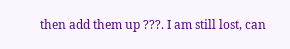then add them up ???. I am still lost, can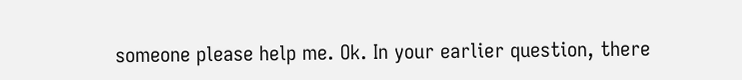someone please help me. Ok. In your earlier question, there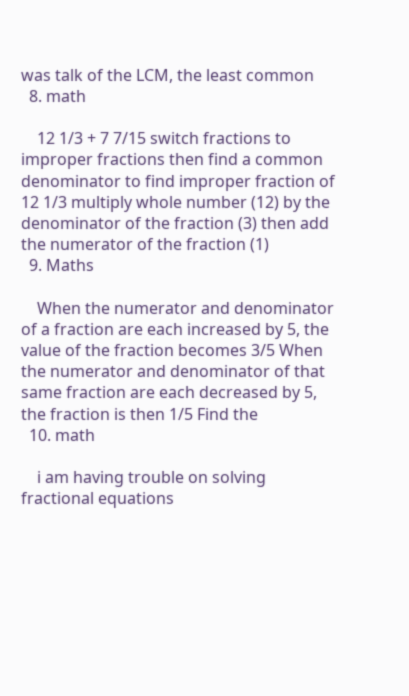was talk of the LCM, the least common
  8. math

    12 1/3 + 7 7/15 switch fractions to improper fractions then find a common denominator to find improper fraction of 12 1/3 multiply whole number (12) by the denominator of the fraction (3) then add the numerator of the fraction (1)
  9. Maths

    When the numerator and denominator of a fraction are each increased by 5, the value of the fraction becomes 3/5 When the numerator and denominator of that same fraction are each decreased by 5, the fraction is then 1/5 Find the
  10. math

    i am having trouble on solving fractional equations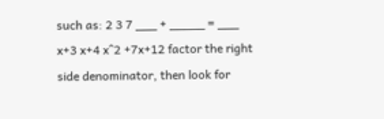such as: 2 3 7 ___ + _____ = ___ x+3 x+4 x^2 +7x+12 factor the right side denominator, then look for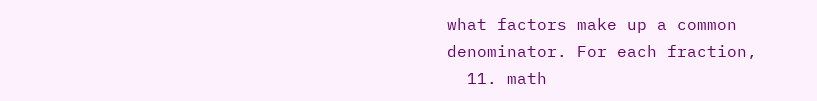what factors make up a common denominator. For each fraction,
  11. math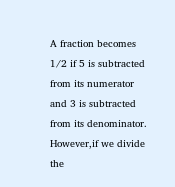A fraction becomes 1/2 if 5 is subtracted from its numerator and 3 is subtracted from its denominator. However,if we divide the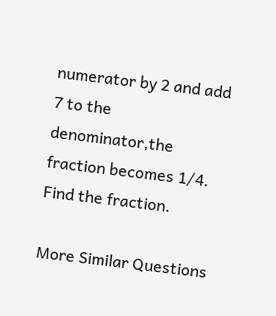numerator by 2 and add 7 to the denominator,the fraction becomes 1/4. Find the fraction.

More Similar Questions